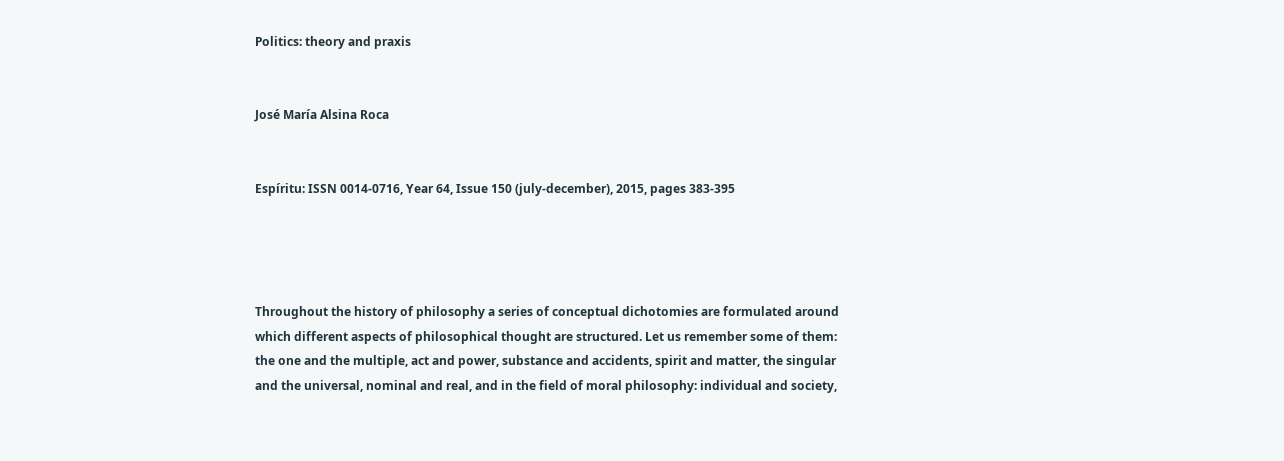Politics: theory and praxis


José María Alsina Roca


Espíritu: ISSN 0014-0716, Year 64, Issue 150 (july-december), 2015, pages 383-395




Throughout the history of philosophy a series of conceptual dichotomies are formulated around which different aspects of philosophical thought are structured. Let us remember some of them: the one and the multiple, act and power, substance and accidents, spirit and matter, the singular and the universal, nominal and real, and in the field of moral philosophy: individual and society,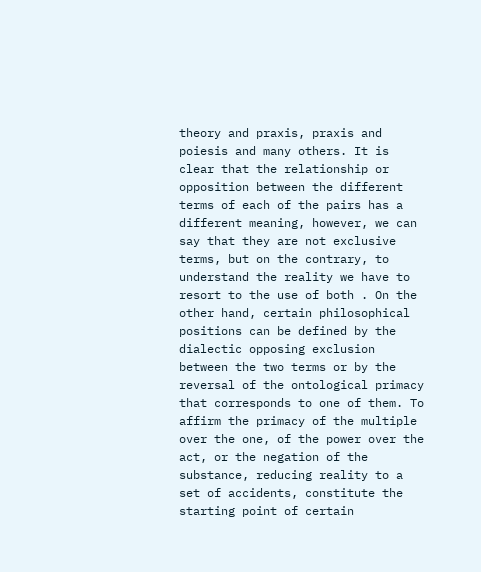theory and praxis, praxis and poiesis and many others. It is clear that the relationship or opposition between the different terms of each of the pairs has a different meaning, however, we can say that they are not exclusive terms, but on the contrary, to understand the reality we have to resort to the use of both . On the other hand, certain philosophical positions can be defined by the dialectic opposing exclusion between the two terms or by the reversal of the ontological primacy that corresponds to one of them. To affirm the primacy of the multiple over the one, of the power over the act, or the negation of the substance, reducing reality to a set of accidents, constitute the starting point of certain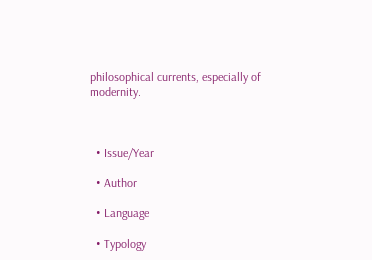philosophical currents, especially of modernity.



  • Issue/Year

  • Author

  • Language

  • Typology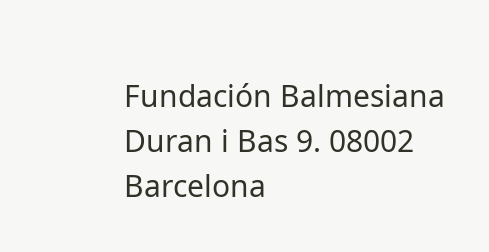Fundación Balmesiana
Duran i Bas 9. 08002 Barcelona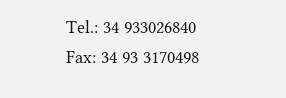Tel.: 34 933026840
Fax: 34 93 3170498